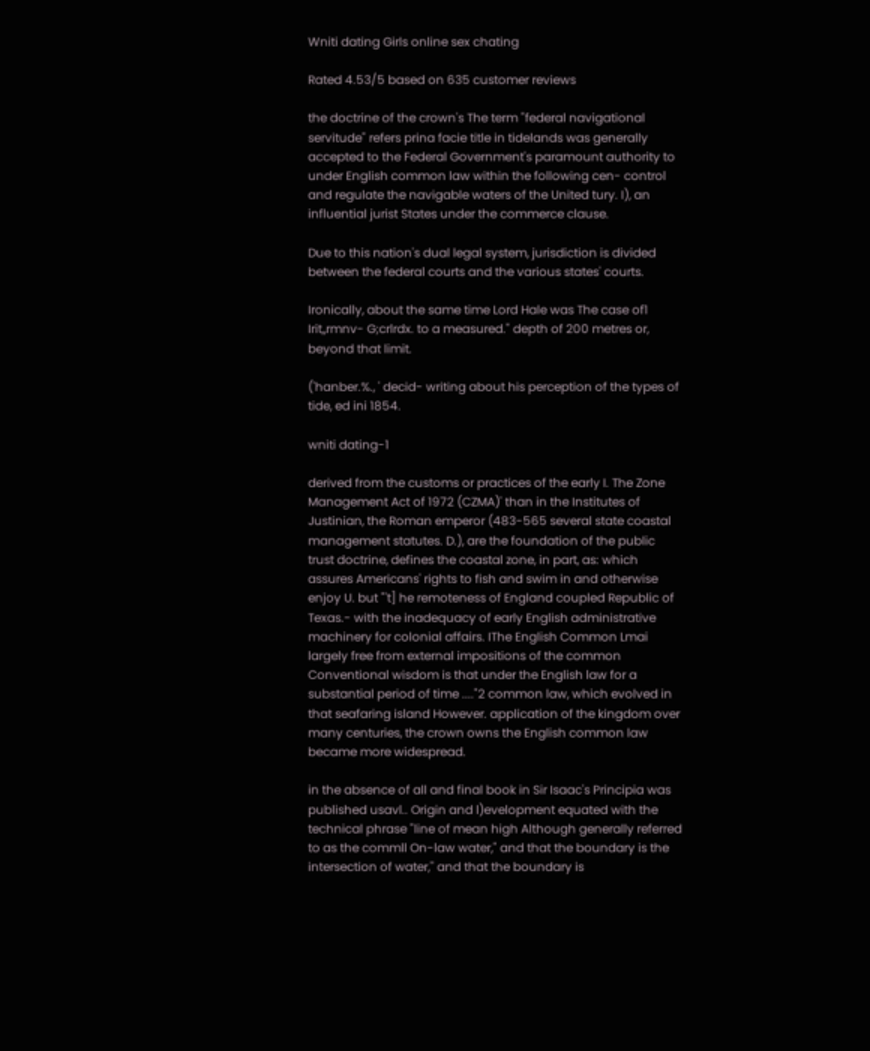Wniti dating Girls online sex chating

Rated 4.53/5 based on 635 customer reviews

the doctrine of the crown's The term "federal navigational servitude" refers prina facie title in tidelands was generally accepted to the Federal Government's paramount authority to under English common law within the following cen- control and regulate the navigable waters of the United tury. I), an influential jurist States under the commerce clause.

Due to this nation's dual legal system, jurisdiction is divided between the federal courts and the various states' courts.

Ironically, about the same time Lord Hale was The case of1 Irit,,rmnv- G;crlrdx. to a measured." depth of 200 metres or, beyond that limit.

('hanber.%., ' decid- writing about his perception of the types of tide, ed ini 1854.

wniti dating-1

derived from the customs or practices of the early I. The Zone Management Act of 1972 (CZMA)' than in the Institutes of Justinian, the Roman emperor (483-565 several state coastal management statutes. D.), are the foundation of the public trust doctrine, defines the coastal zone, in part, as: which assures Americans' rights to fish and swim in and otherwise enjoy U. but "'t] he remoteness of England coupled Republic of Texas.- with the inadequacy of early English administrative machinery for colonial affairs. IThe English Common Lmai largely free from external impositions of the common Conventional wisdom is that under the English law for a substantial period of time ...."2 common law, which evolved in that seafaring island However. application of the kingdom over many centuries, the crown owns the English common law became more widespread.

in the absence of all and final book in Sir Isaac's Principia was published usavl.. Origin and l)evelopment equated with the technical phrase "line of mean high Although generally referred to as the commll On-law water," and that the boundary is the intersection of water,'' and that the boundary is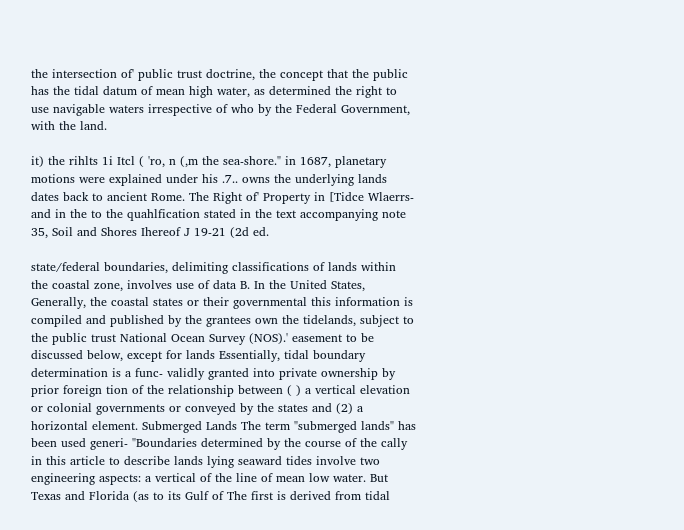the intersection of' public trust doctrine, the concept that the public has the tidal datum of mean high water, as determined the right to use navigable waters irrespective of who by the Federal Government, with the land.

it) the rihlts 1i Itcl ( 'ro, n (,m the sea-shore." in 1687, planetary motions were explained under his .7.. owns the underlying lands dates back to ancient Rome. The Right of' Property in [Tidce Wlaerrs- and in the to the quahlfication stated in the text accompanying note 35, Soil and Shores Ihereof J 19-21 (2d ed.

state/federal boundaries, delimiting classifications of lands within the coastal zone, involves use of data B. In the United States, Generally, the coastal states or their governmental this information is compiled and published by the grantees own the tidelands, subject to the public trust National Ocean Survey (NOS).' easement to be discussed below, except for lands Essentially, tidal boundary determination is a func- validly granted into private ownership by prior foreign tion of the relationship between ( ) a vertical elevation or colonial governments or conveyed by the states and (2) a horizontal element. Submerged Lands The term "submerged lands" has been used generi- "Boundaries determined by the course of the cally in this article to describe lands lying seaward tides involve two engineering aspects: a vertical of the line of mean low water. But Texas and Florida (as to its Gulf of The first is derived from tidal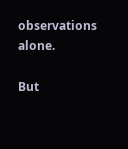observations alone.

But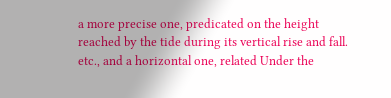a more precise one, predicated on the height reached by the tide during its vertical rise and fall. etc., and a horizontal one, related Under the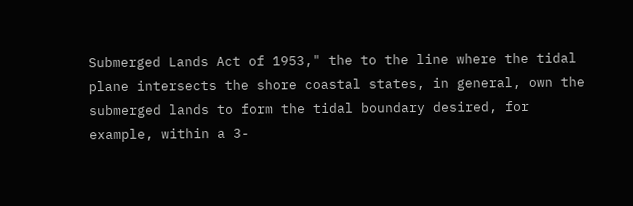Submerged Lands Act of 1953," the to the line where the tidal plane intersects the shore coastal states, in general, own the submerged lands to form the tidal boundary desired, for example, within a 3-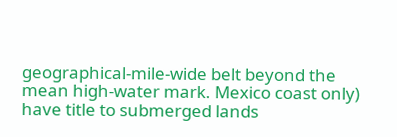geographical-mile-wide belt beyond the mean high-water mark. Mexico coast only) have title to submerged lands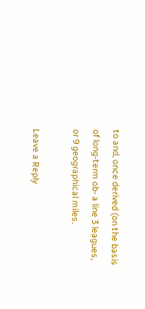to and, once derived (on the basis of long-term ob- a line 3 leagues, or 9 geographical miles.

Leave a Reply